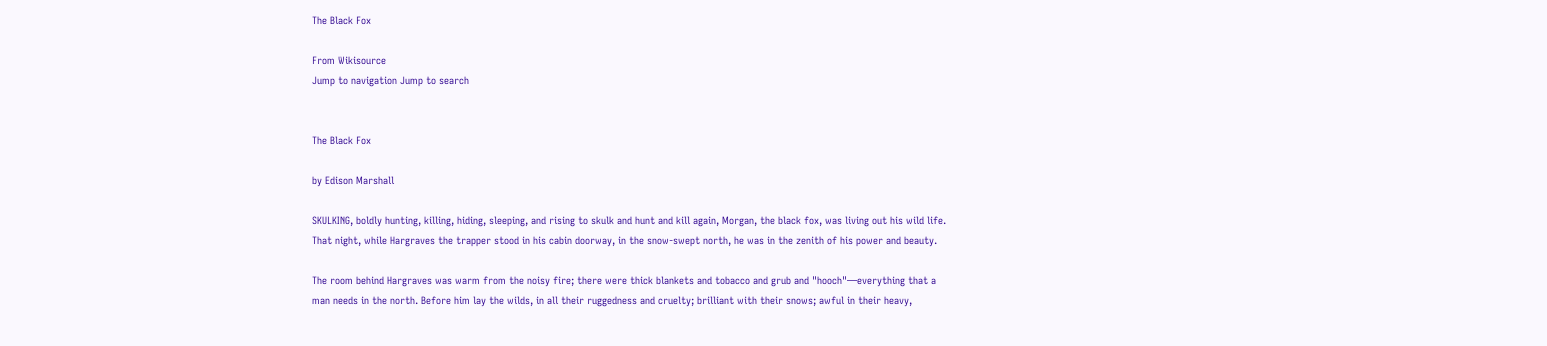The Black Fox

From Wikisource
Jump to navigation Jump to search


The Black Fox

by Edison Marshall

SKULKING, boldly hunting, killing, hiding, sleeping, and rising to skulk and hunt and kill again, Morgan, the black fox, was living out his wild life. That night, while Hargraves the trapper stood in his cabin doorway, in the snow-swept north, he was in the zenith of his power and beauty.

The room behind Hargraves was warm from the noisy fire; there were thick blankets and tobacco and grub and "hooch"—everything that a man needs in the north. Before him lay the wilds, in all their ruggedness and cruelty; brilliant with their snows; awful in their heavy,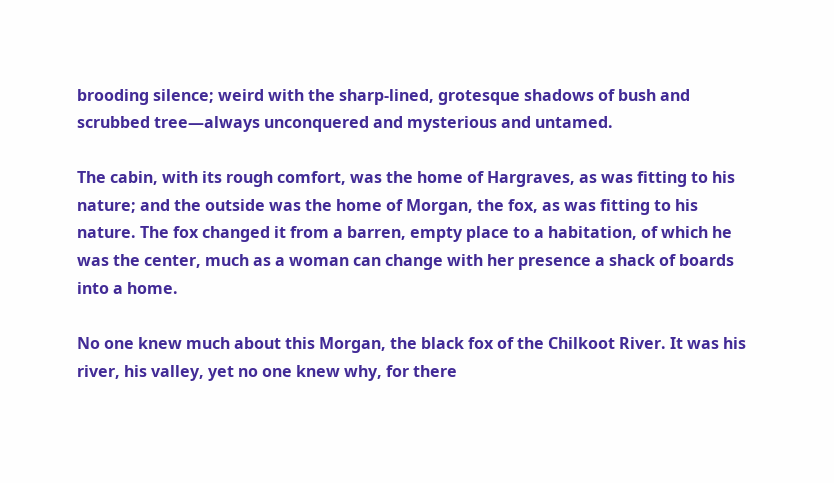brooding silence; weird with the sharp-lined, grotesque shadows of bush and scrubbed tree—always unconquered and mysterious and untamed.

The cabin, with its rough comfort, was the home of Hargraves, as was fitting to his nature; and the outside was the home of Morgan, the fox, as was fitting to his nature. The fox changed it from a barren, empty place to a habitation, of which he was the center, much as a woman can change with her presence a shack of boards into a home.

No one knew much about this Morgan, the black fox of the Chilkoot River. It was his river, his valley, yet no one knew why, for there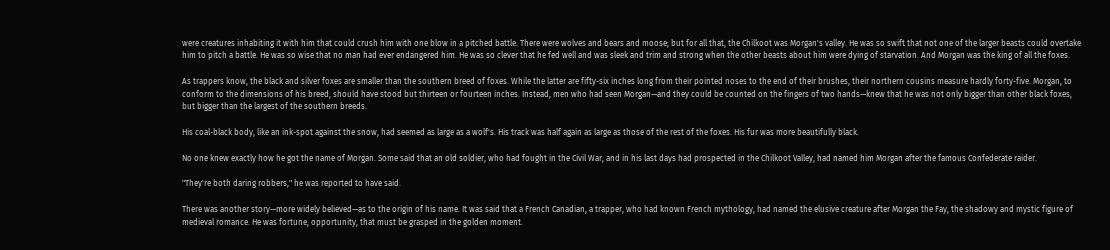were creatures inhabiting it with him that could crush him with one blow in a pitched battle. There were wolves and bears and moose; but for all that, the Chilkoot was Morgan's valley. He was so swift that not one of the larger beasts could overtake him to pitch a battle. He was so wise that no man had ever endangered him. He was so clever that he fed well and was sleek and trim and strong when the other beasts about him were dying of starvation. And Morgan was the king of all the foxes.

As trappers know, the black and silver foxes are smaller than the southern breed of foxes. While the latter are fifty-six inches long from their pointed noses to the end of their brushes, their northern cousins measure hardly forty-five. Morgan, to conform to the dimensions of his breed, should have stood but thirteen or fourteen inches. Instead, men who had seen Morgan—and they could be counted on the fingers of two hands—knew that he was not only bigger than other black foxes, but bigger than the largest of the southern breeds.

His coal-black body, like an ink-spot against the snow, had seemed as large as a wolf's. His track was half again as large as those of the rest of the foxes. His fur was more beautifully black.

No one knew exactly how he got the name of Morgan. Some said that an old soldier, who had fought in the Civil War, and in his last days had prospected in the Chilkoot Valley, had named him Morgan after the famous Confederate raider.

"They're both daring robbers," he was reported to have said.

There was another story—more widely believed—as to the origin of his name. It was said that a French Canadian, a trapper, who had known French mythology, had named the elusive creature after Morgan the Fay, the shadowy and mystic figure of medieval romance. He was fortune, opportunity, that must be grasped in the golden moment.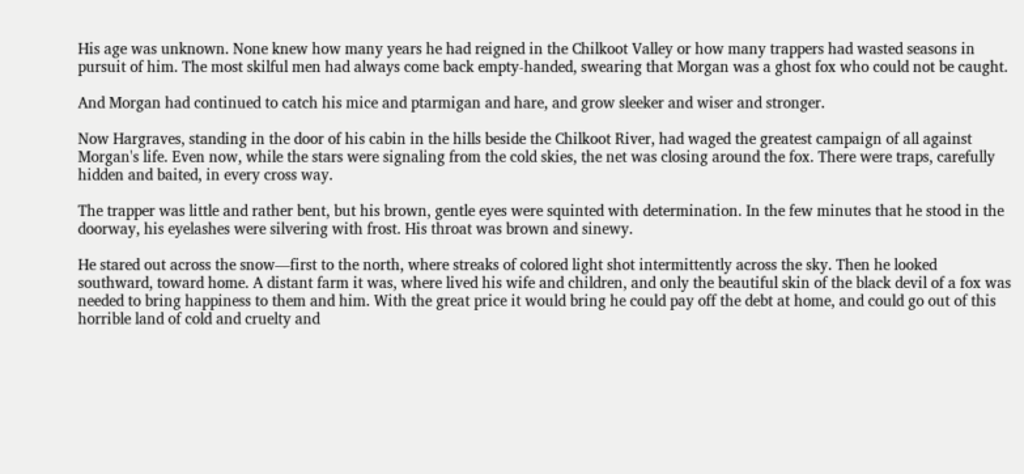His age was unknown. None knew how many years he had reigned in the Chilkoot Valley or how many trappers had wasted seasons in pursuit of him. The most skilful men had always come back empty-handed, swearing that Morgan was a ghost fox who could not be caught.

And Morgan had continued to catch his mice and ptarmigan and hare, and grow sleeker and wiser and stronger.

Now Hargraves, standing in the door of his cabin in the hills beside the Chilkoot River, had waged the greatest campaign of all against Morgan's life. Even now, while the stars were signaling from the cold skies, the net was closing around the fox. There were traps, carefully hidden and baited, in every cross way.

The trapper was little and rather bent, but his brown, gentle eyes were squinted with determination. In the few minutes that he stood in the doorway, his eyelashes were silvering with frost. His throat was brown and sinewy.

He stared out across the snow—first to the north, where streaks of colored light shot intermittently across the sky. Then he looked southward, toward home. A distant farm it was, where lived his wife and children, and only the beautiful skin of the black devil of a fox was needed to bring happiness to them and him. With the great price it would bring he could pay off the debt at home, and could go out of this horrible land of cold and cruelty and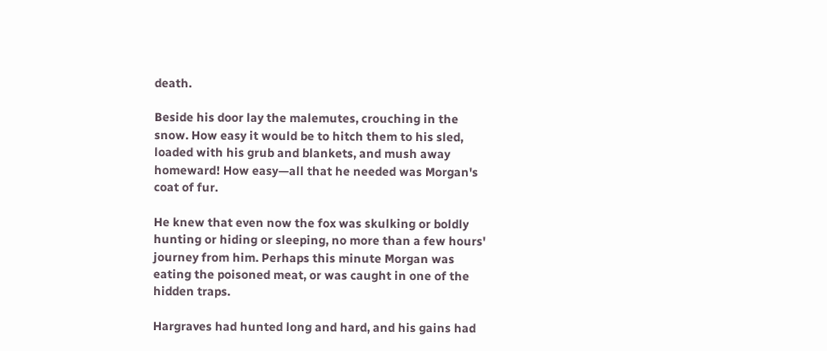death.

Beside his door lay the malemutes, crouching in the snow. How easy it would be to hitch them to his sled, loaded with his grub and blankets, and mush away homeward! How easy—all that he needed was Morgan's coat of fur.

He knew that even now the fox was skulking or boldly hunting or hiding or sleeping, no more than a few hours' journey from him. Perhaps this minute Morgan was eating the poisoned meat, or was caught in one of the hidden traps.

Hargraves had hunted long and hard, and his gains had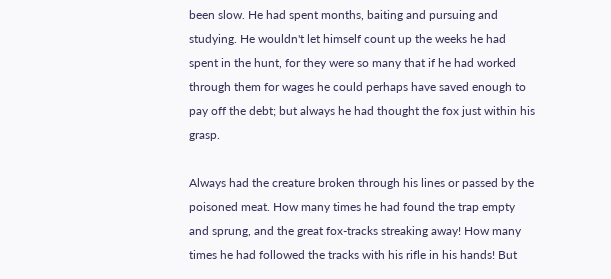been slow. He had spent months, baiting and pursuing and studying. He wouldn't let himself count up the weeks he had spent in the hunt, for they were so many that if he had worked through them for wages he could perhaps have saved enough to pay off the debt; but always he had thought the fox just within his grasp.

Always had the creature broken through his lines or passed by the poisoned meat. How many times he had found the trap empty and sprung, and the great fox-tracks streaking away! How many times he had followed the tracks with his rifle in his hands! But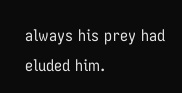always his prey had eluded him.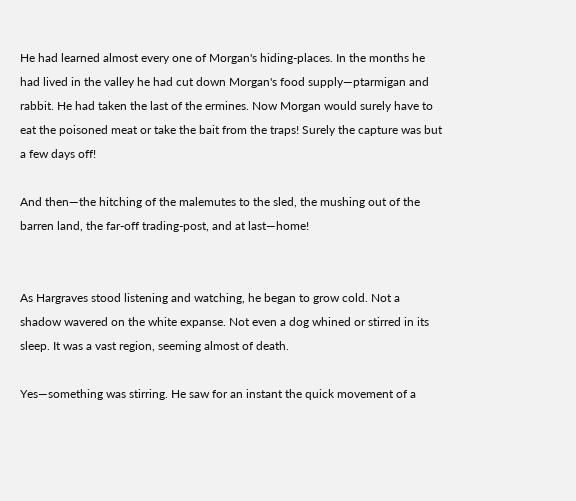He had learned almost every one of Morgan's hiding-places. In the months he had lived in the valley he had cut down Morgan's food supply—ptarmigan and rabbit. He had taken the last of the ermines. Now Morgan would surely have to eat the poisoned meat or take the bait from the traps! Surely the capture was but a few days off!

And then—the hitching of the malemutes to the sled, the mushing out of the barren land, the far-off trading-post, and at last—home!


As Hargraves stood listening and watching, he began to grow cold. Not a shadow wavered on the white expanse. Not even a dog whined or stirred in its sleep. It was a vast region, seeming almost of death.

Yes—something was stirring. He saw for an instant the quick movement of a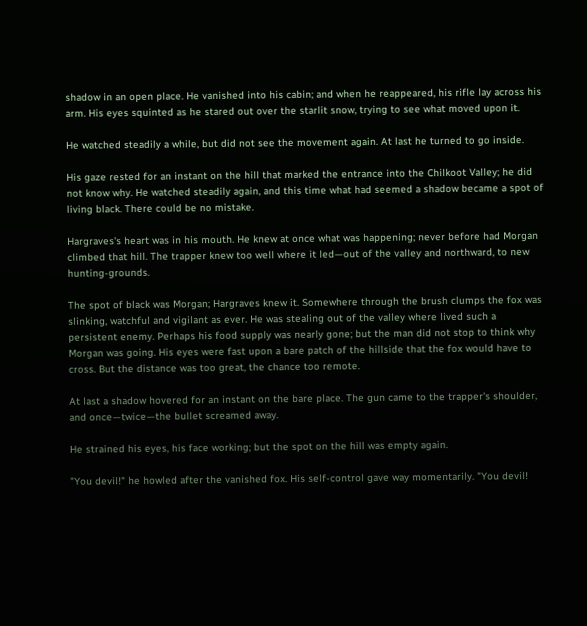shadow in an open place. He vanished into his cabin; and when he reappeared, his rifle lay across his arm. His eyes squinted as he stared out over the starlit snow, trying to see what moved upon it.

He watched steadily a while, but did not see the movement again. At last he turned to go inside.

His gaze rested for an instant on the hill that marked the entrance into the Chilkoot Valley; he did not know why. He watched steadily again, and this time what had seemed a shadow became a spot of living black. There could be no mistake.

Hargraves's heart was in his mouth. He knew at once what was happening; never before had Morgan climbed that hill. The trapper knew too well where it led—out of the valley and northward, to new hunting-grounds.

The spot of black was Morgan; Hargraves knew it. Somewhere through the brush clumps the fox was slinking, watchful and vigilant as ever. He was stealing out of the valley where lived such a persistent enemy. Perhaps his food supply was nearly gone; but the man did not stop to think why Morgan was going. His eyes were fast upon a bare patch of the hillside that the fox would have to cross. But the distance was too great, the chance too remote.

At last a shadow hovered for an instant on the bare place. The gun came to the trapper's shoulder, and once—twice—the bullet screamed away.

He strained his eyes, his face working; but the spot on the hill was empty again.

"You devil!" he howled after the vanished fox. His self-control gave way momentarily. "You devil!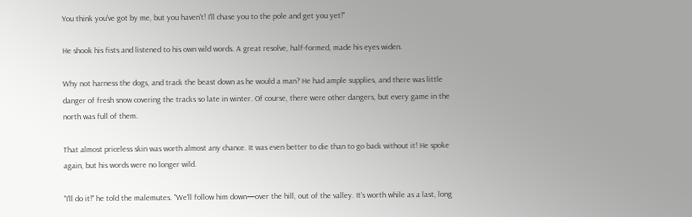You think you've got by me, but you haven't! I'll chase you to the pole and get you yet!"

He shook his fists and listened to his own wild words. A great resolve, half-formed, made his eyes widen.

Why not harness the dogs, and track the beast down as he would a man? He had ample supplies, and there was little danger of fresh snow covering the tracks so late in winter. Of course, there were other dangers, but every game in the north was full of them.

That almost priceless skin was worth almost any chance. It was even better to die than to go back without it! He spoke again, but his words were no longer wild.

"I'll do it!" he told the malemutes. "We'll follow him down—over the hill, out of the valley. It's worth while as a last, long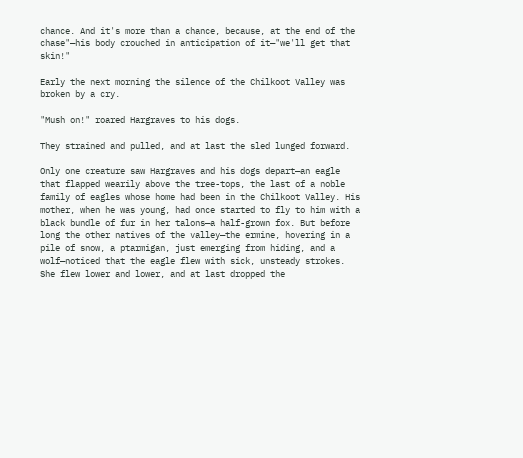chance. And it's more than a chance, because, at the end of the chase"—his body crouched in anticipation of it—"we'll get that skin!"

Early the next morning the silence of the Chilkoot Valley was broken by a cry.

"Mush on!" roared Hargraves to his dogs.

They strained and pulled, and at last the sled lunged forward.

Only one creature saw Hargraves and his dogs depart—an eagle that flapped wearily above the tree-tops, the last of a noble family of eagles whose home had been in the Chilkoot Valley. His mother, when he was young, had once started to fly to him with a black bundle of fur in her talons—a half-grown fox. But before long the other natives of the valley—the ermine, hovering in a pile of snow, a ptarmigan, just emerging from hiding, and a wolf—noticed that the eagle flew with sick, unsteady strokes. She flew lower and lower, and at last dropped the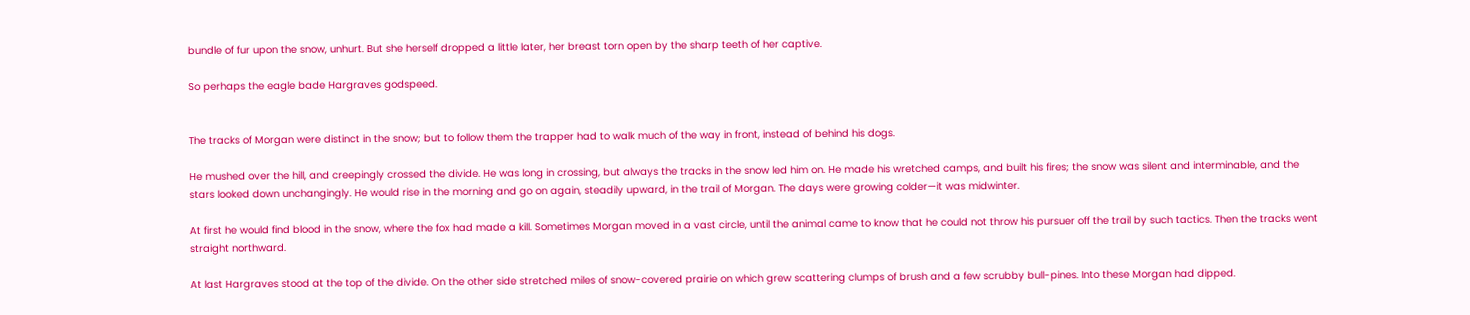bundle of fur upon the snow, unhurt. But she herself dropped a little later, her breast torn open by the sharp teeth of her captive.

So perhaps the eagle bade Hargraves godspeed.


The tracks of Morgan were distinct in the snow; but to follow them the trapper had to walk much of the way in front, instead of behind his dogs.

He mushed over the hill, and creepingly crossed the divide. He was long in crossing, but always the tracks in the snow led him on. He made his wretched camps, and built his fires; the snow was silent and interminable, and the stars looked down unchangingly. He would rise in the morning and go on again, steadily upward, in the trail of Morgan. The days were growing colder—it was midwinter.

At first he would find blood in the snow, where the fox had made a kill. Sometimes Morgan moved in a vast circle, until the animal came to know that he could not throw his pursuer off the trail by such tactics. Then the tracks went straight northward.

At last Hargraves stood at the top of the divide. On the other side stretched miles of snow-covered prairie on which grew scattering clumps of brush and a few scrubby bull-pines. Into these Morgan had dipped.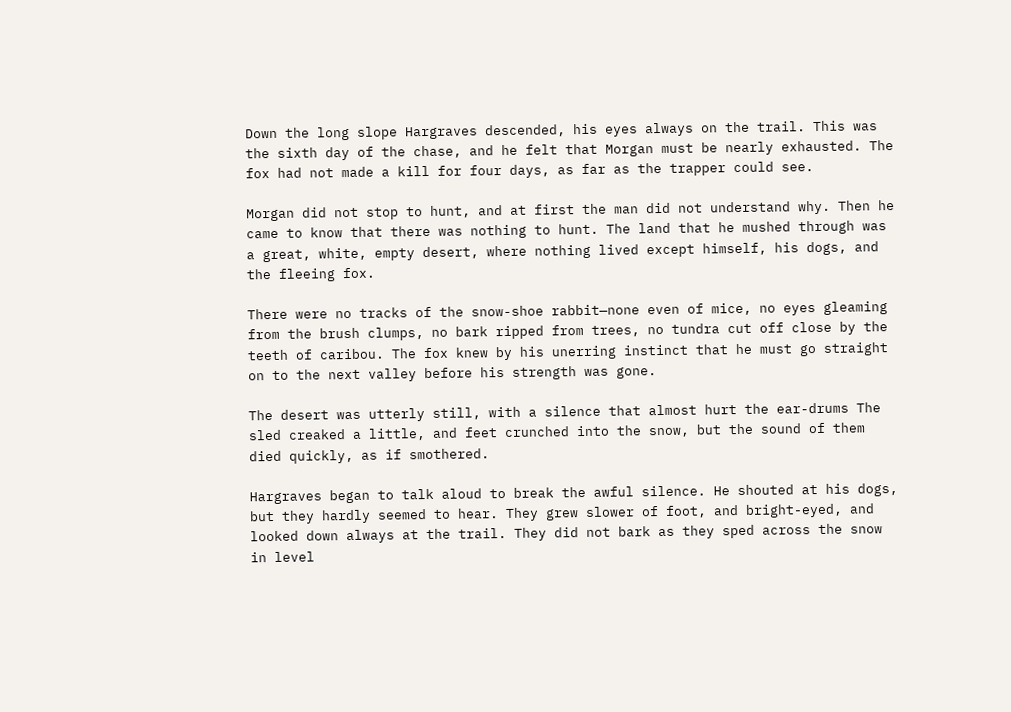Down the long slope Hargraves descended, his eyes always on the trail. This was the sixth day of the chase, and he felt that Morgan must be nearly exhausted. The fox had not made a kill for four days, as far as the trapper could see.

Morgan did not stop to hunt, and at first the man did not understand why. Then he came to know that there was nothing to hunt. The land that he mushed through was a great, white, empty desert, where nothing lived except himself, his dogs, and the fleeing fox.

There were no tracks of the snow-shoe rabbit—none even of mice, no eyes gleaming from the brush clumps, no bark ripped from trees, no tundra cut off close by the teeth of caribou. The fox knew by his unerring instinct that he must go straight on to the next valley before his strength was gone.

The desert was utterly still, with a silence that almost hurt the ear-drums The sled creaked a little, and feet crunched into the snow, but the sound of them died quickly, as if smothered.

Hargraves began to talk aloud to break the awful silence. He shouted at his dogs, but they hardly seemed to hear. They grew slower of foot, and bright-eyed, and looked down always at the trail. They did not bark as they sped across the snow in level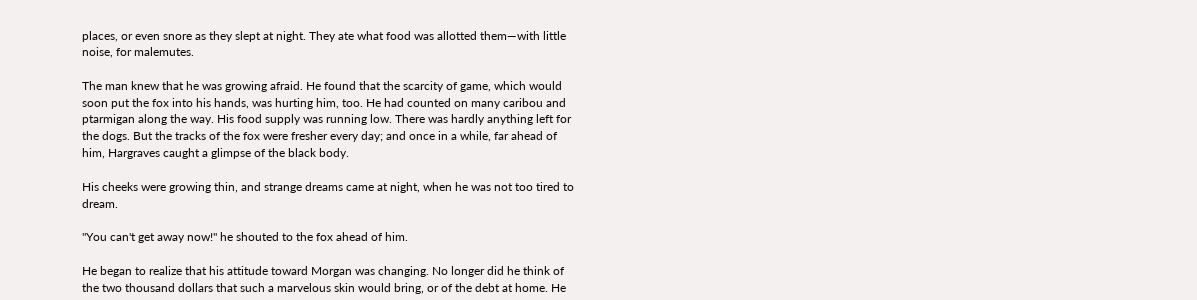places, or even snore as they slept at night. They ate what food was allotted them—with little noise, for malemutes.

The man knew that he was growing afraid. He found that the scarcity of game, which would soon put the fox into his hands, was hurting him, too. He had counted on many caribou and ptarmigan along the way. His food supply was running low. There was hardly anything left for the dogs. But the tracks of the fox were fresher every day; and once in a while, far ahead of him, Hargraves caught a glimpse of the black body.

His cheeks were growing thin, and strange dreams came at night, when he was not too tired to dream.

"You can't get away now!" he shouted to the fox ahead of him.

He began to realize that his attitude toward Morgan was changing. No longer did he think of the two thousand dollars that such a marvelous skin would bring, or of the debt at home. He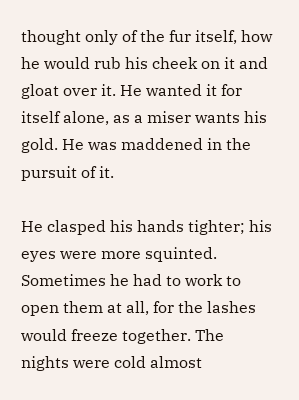thought only of the fur itself, how he would rub his cheek on it and gloat over it. He wanted it for itself alone, as a miser wants his gold. He was maddened in the pursuit of it.

He clasped his hands tighter; his eyes were more squinted. Sometimes he had to work to open them at all, for the lashes would freeze together. The nights were cold almost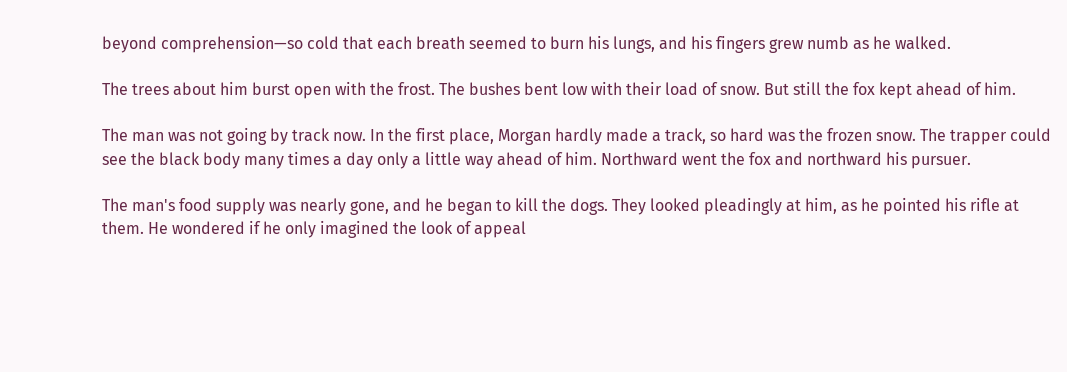beyond comprehension—so cold that each breath seemed to burn his lungs, and his fingers grew numb as he walked.

The trees about him burst open with the frost. The bushes bent low with their load of snow. But still the fox kept ahead of him.

The man was not going by track now. In the first place, Morgan hardly made a track, so hard was the frozen snow. The trapper could see the black body many times a day only a little way ahead of him. Northward went the fox and northward his pursuer.

The man's food supply was nearly gone, and he began to kill the dogs. They looked pleadingly at him, as he pointed his rifle at them. He wondered if he only imagined the look of appeal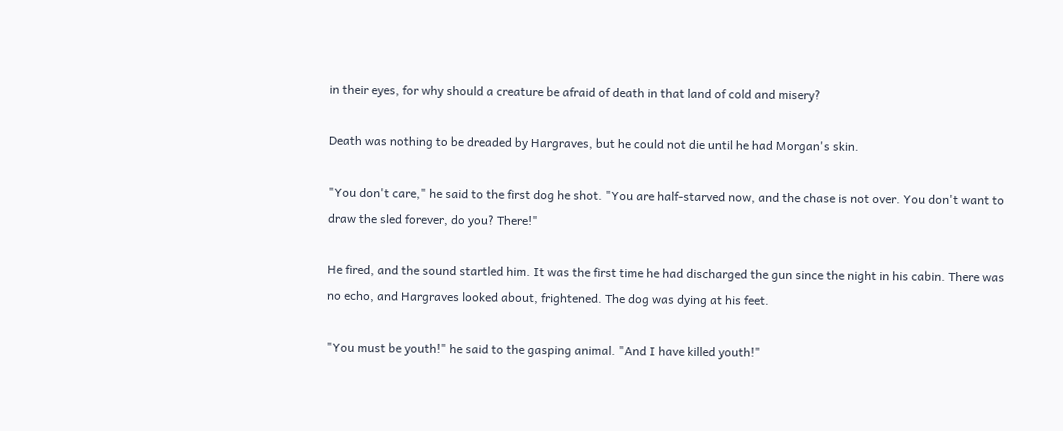in their eyes, for why should a creature be afraid of death in that land of cold and misery?

Death was nothing to be dreaded by Hargraves, but he could not die until he had Morgan's skin.

"You don't care," he said to the first dog he shot. "You are half-starved now, and the chase is not over. You don't want to draw the sled forever, do you? There!"

He fired, and the sound startled him. It was the first time he had discharged the gun since the night in his cabin. There was no echo, and Hargraves looked about, frightened. The dog was dying at his feet.

"You must be youth!" he said to the gasping animal. "And I have killed youth!"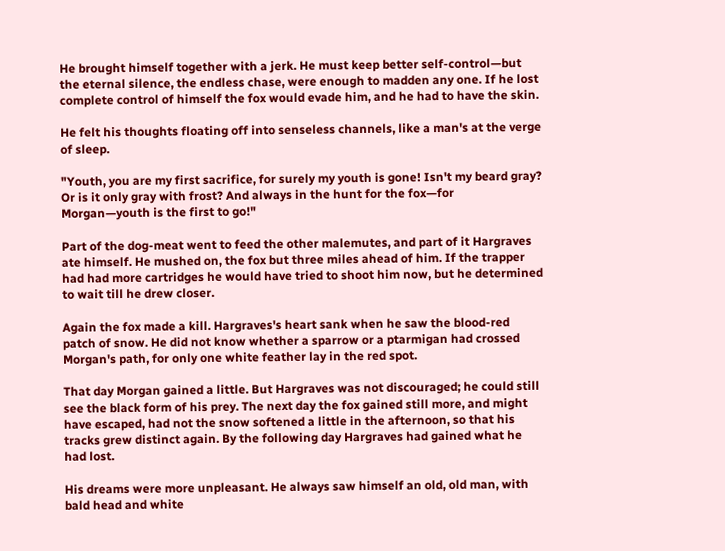He brought himself together with a jerk. He must keep better self-control—but the eternal silence, the endless chase, were enough to madden any one. If he lost complete control of himself the fox would evade him, and he had to have the skin.

He felt his thoughts floating off into senseless channels, like a man's at the verge of sleep.

"Youth, you are my first sacrifice, for surely my youth is gone! Isn't my beard gray? Or is it only gray with frost? And always in the hunt for the fox—for Morgan—youth is the first to go!"

Part of the dog-meat went to feed the other malemutes, and part of it Hargraves ate himself. He mushed on, the fox but three miles ahead of him. If the trapper had had more cartridges he would have tried to shoot him now, but he determined to wait till he drew closer.

Again the fox made a kill. Hargraves's heart sank when he saw the blood-red patch of snow. He did not know whether a sparrow or a ptarmigan had crossed Morgan's path, for only one white feather lay in the red spot.

That day Morgan gained a little. But Hargraves was not discouraged; he could still see the black form of his prey. The next day the fox gained still more, and might have escaped, had not the snow softened a little in the afternoon, so that his tracks grew distinct again. By the following day Hargraves had gained what he had lost.

His dreams were more unpleasant. He always saw himself an old, old man, with bald head and white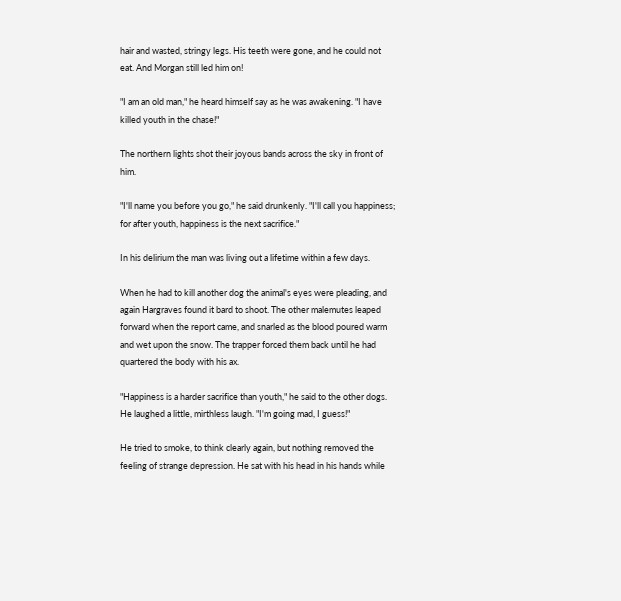hair and wasted, stringy legs. His teeth were gone, and he could not eat. And Morgan still led him on!

"I am an old man," he heard himself say as he was awakening. "I have killed youth in the chase!"

The northern lights shot their joyous bands across the sky in front of him.

"I'll name you before you go," he said drunkenly. "I'll call you happiness; for after youth, happiness is the next sacrifice."

In his delirium the man was living out a lifetime within a few days.

When he had to kill another dog the animal's eyes were pleading, and again Hargraves found it bard to shoot. The other malemutes leaped forward when the report came, and snarled as the blood poured warm and wet upon the snow. The trapper forced them back until he had quartered the body with his ax.

"Happiness is a harder sacrifice than youth," he said to the other dogs. He laughed a little, mirthless laugh. "I'm going mad, I guess!"

He tried to smoke, to think clearly again, but nothing removed the feeling of strange depression. He sat with his head in his hands while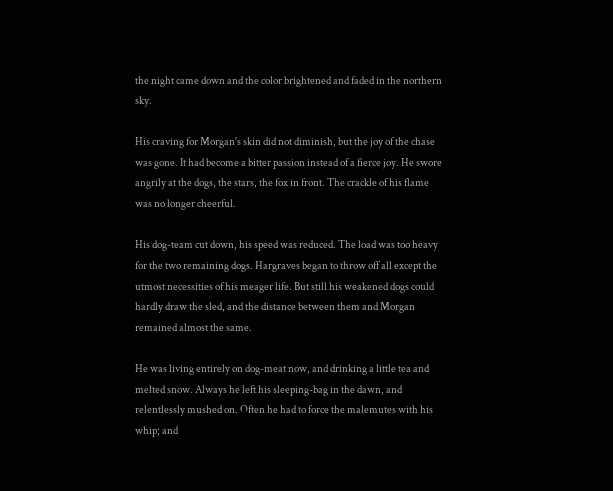the night came down and the color brightened and faded in the northern sky.

His craving for Morgan's skin did not diminish, but the joy of the chase was gone. It had become a bitter passion instead of a fierce joy. He swore angrily at the dogs, the stars, the fox in front. The crackle of his flame was no longer cheerful.

His dog-team cut down, his speed was reduced. The load was too heavy for the two remaining dogs. Hargraves began to throw off all except the utmost necessities of his meager life. But still his weakened dogs could hardly draw the sled, and the distance between them and Morgan remained almost the same.

He was living entirely on dog-meat now, and drinking a little tea and melted snow. Always he left his sleeping-bag in the dawn, and relentlessly mushed on. Often he had to force the malemutes with his whip; and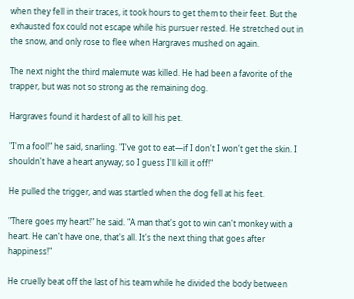when they fell in their traces, it took hours to get them to their feet. But the exhausted fox could not escape while his pursuer rested. He stretched out in the snow, and only rose to flee when Hargraves mushed on again.

The next night the third malemute was killed. He had been a favorite of the trapper, but was not so strong as the remaining dog.

Hargraves found it hardest of all to kill his pet.

"I'm a fool!" he said, snarling. "I've got to eat—if I don't I won't get the skin. I shouldn't have a heart anyway; so I guess I'll kill it off!"

He pulled the trigger, and was startled when the dog fell at his feet.

"There goes my heart!" he said. "A man that's got to win can't monkey with a heart. He can't have one, that's all. It's the next thing that goes after happiness!"

He cruelly beat off the last of his team while he divided the body between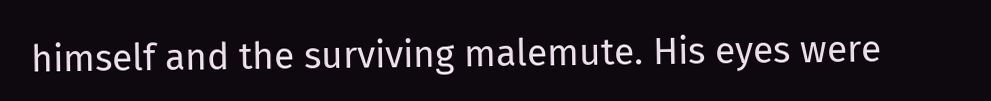himself and the surviving malemute. His eyes were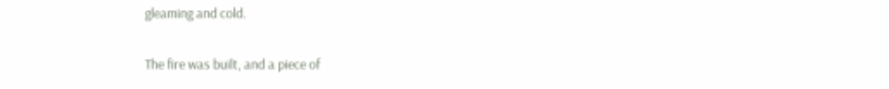gleaming and cold.

The fire was built, and a piece of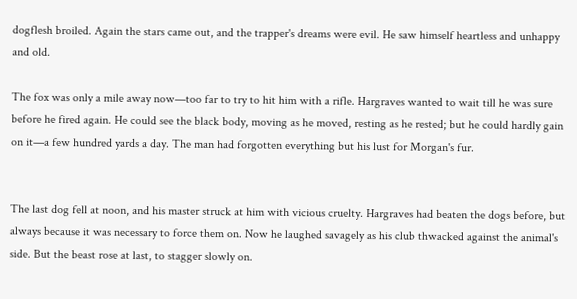dogflesh broiled. Again the stars came out, and the trapper's dreams were evil. He saw himself heartless and unhappy and old.

The fox was only a mile away now—too far to try to hit him with a rifle. Hargraves wanted to wait till he was sure before he fired again. He could see the black body, moving as he moved, resting as he rested; but he could hardly gain on it—a few hundred yards a day. The man had forgotten everything but his lust for Morgan's fur.


The last dog fell at noon, and his master struck at him with vicious cruelty. Hargraves had beaten the dogs before, but always because it was necessary to force them on. Now he laughed savagely as his club thwacked against the animal's side. But the beast rose at last, to stagger slowly on.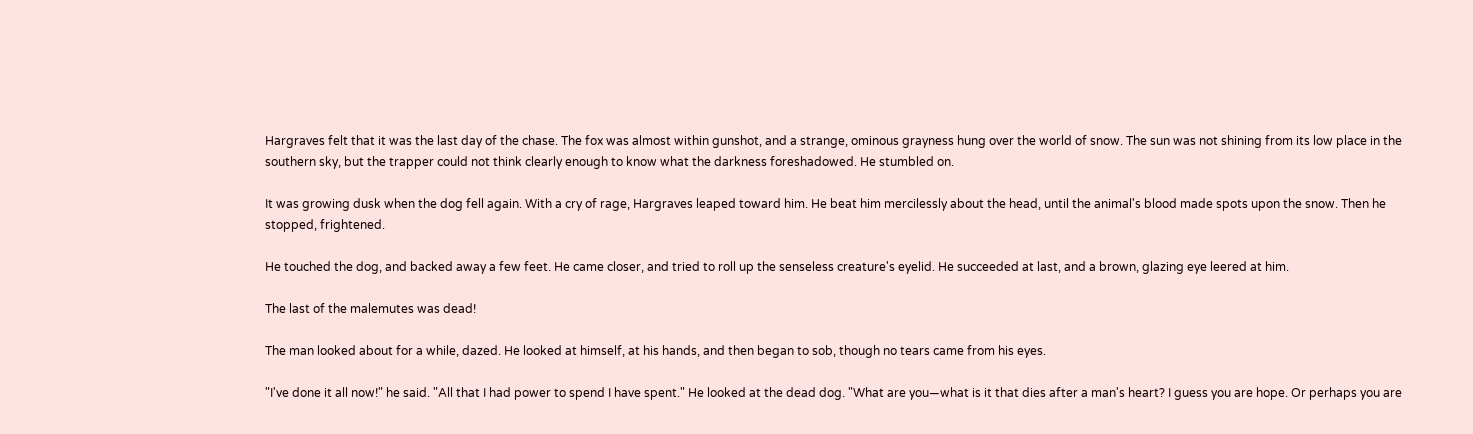Hargraves felt that it was the last day of the chase. The fox was almost within gunshot, and a strange, ominous grayness hung over the world of snow. The sun was not shining from its low place in the southern sky, but the trapper could not think clearly enough to know what the darkness foreshadowed. He stumbled on.

It was growing dusk when the dog fell again. With a cry of rage, Hargraves leaped toward him. He beat him mercilessly about the head, until the animal's blood made spots upon the snow. Then he stopped, frightened.

He touched the dog, and backed away a few feet. He came closer, and tried to roll up the senseless creature's eyelid. He succeeded at last, and a brown, glazing eye leered at him.

The last of the malemutes was dead!

The man looked about for a while, dazed. He looked at himself, at his hands, and then began to sob, though no tears came from his eyes.

"I've done it all now!" he said. "All that I had power to spend I have spent." He looked at the dead dog. "What are you—what is it that dies after a man's heart? I guess you are hope. Or perhaps you are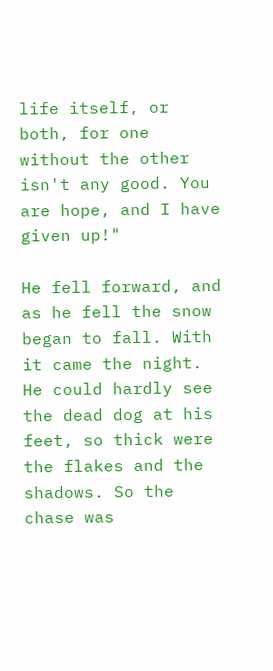life itself, or both, for one without the other isn't any good. You are hope, and I have given up!"

He fell forward, and as he fell the snow began to fall. With it came the night. He could hardly see the dead dog at his feet, so thick were the flakes and the shadows. So the chase was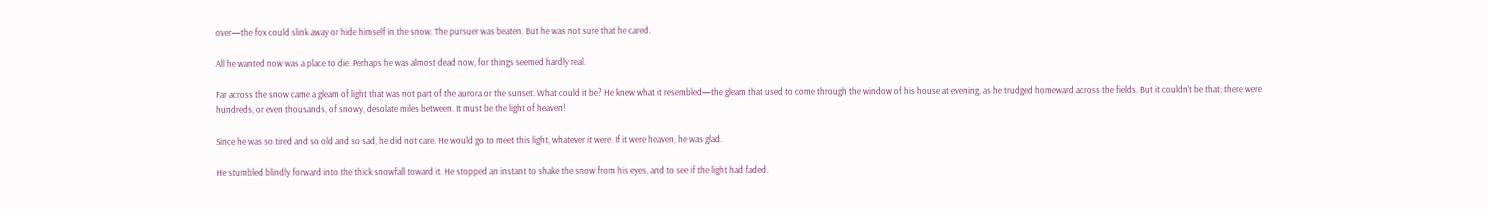over—the fox could slink away or hide himself in the snow. The pursuer was beaten. But he was not sure that he cared.

All he wanted now was a place to die. Perhaps he was almost dead now, for things seemed hardly real.

Far across the snow came a gleam of light that was not part of the aurora or the sunset. What could it be? He knew what it resembled—the gleam that used to come through the window of his house at evening, as he trudged homeward across the fields. But it couldn't be that; there were hundreds, or even thousands, of snowy, desolate miles between. It must be the light of heaven!

Since he was so tired and so old and so sad, he did not care. He would go to meet this light, whatever it were. If it were heaven, he was glad.

He stumbled blindly forward into the thick snowfall toward it. He stopped an instant to shake the snow from his eyes, and to see if the light had faded.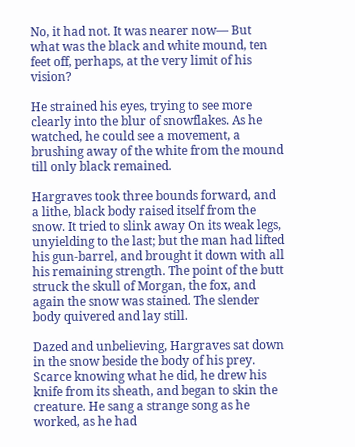No, it had not. It was nearer now— But what was the black and white mound, ten feet off, perhaps, at the very limit of his vision?

He strained his eyes, trying to see more clearly into the blur of snowflakes. As he watched, he could see a movement, a brushing away of the white from the mound till only black remained.

Hargraves took three bounds forward, and a lithe, black body raised itself from the snow. It tried to slink away On its weak legs, unyielding to the last; but the man had lifted his gun-barrel, and brought it down with all his remaining strength. The point of the butt struck the skull of Morgan, the fox, and again the snow was stained. The slender body quivered and lay still.

Dazed and unbelieving, Hargraves sat down in the snow beside the body of his prey. Scarce knowing what he did, he drew his knife from its sheath, and began to skin the creature. He sang a strange song as he worked, as he had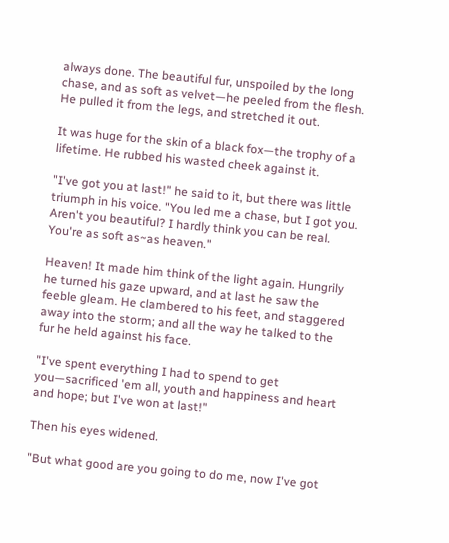always done. The beautiful fur, unspoiled by the long chase, and as soft as velvet—he peeled from the flesh. He pulled it from the legs, and stretched it out.

It was huge for the skin of a black fox—the trophy of a lifetime. He rubbed his wasted cheek against it.

"I've got you at last!" he said to it, but there was little triumph in his voice. "You led me a chase, but I got you. Aren't you beautiful? I hardly think you can be real. You're as soft as~as heaven."

Heaven! It made him think of the light again. Hungrily he turned his gaze upward, and at last he saw the feeble gleam. He clambered to his feet, and staggered away into the storm; and all the way he talked to the fur he held against his face.

"I've spent everything I had to spend to get you—sacrificed 'em all, youth and happiness and heart and hope; but I've won at last!"

Then his eyes widened.

"But what good are you going to do me, now I've got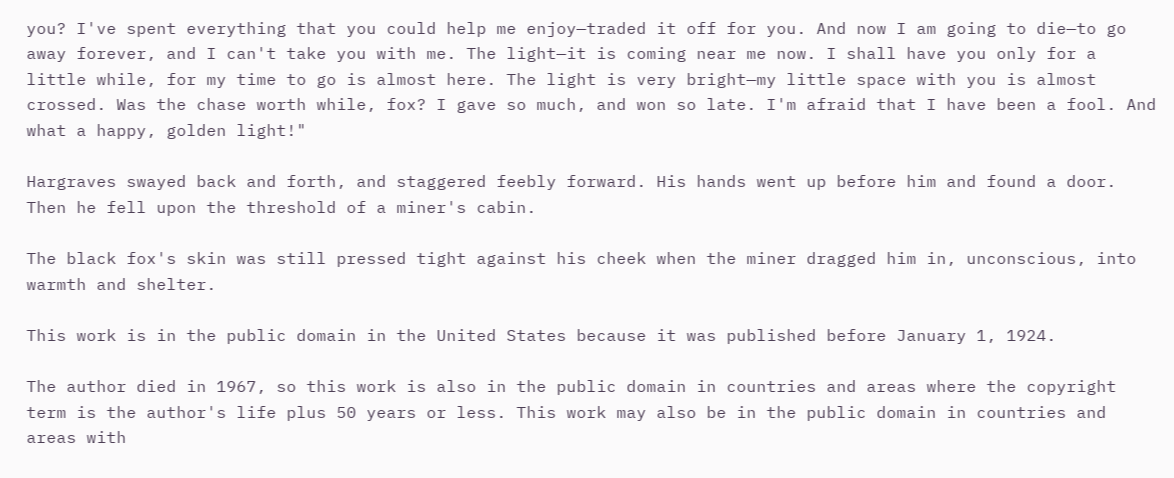you? I've spent everything that you could help me enjoy—traded it off for you. And now I am going to die—to go away forever, and I can't take you with me. The light—it is coming near me now. I shall have you only for a little while, for my time to go is almost here. The light is very bright—my little space with you is almost crossed. Was the chase worth while, fox? I gave so much, and won so late. I'm afraid that I have been a fool. And what a happy, golden light!"

Hargraves swayed back and forth, and staggered feebly forward. His hands went up before him and found a door. Then he fell upon the threshold of a miner's cabin.

The black fox's skin was still pressed tight against his cheek when the miner dragged him in, unconscious, into warmth and shelter.

This work is in the public domain in the United States because it was published before January 1, 1924.

The author died in 1967, so this work is also in the public domain in countries and areas where the copyright term is the author's life plus 50 years or less. This work may also be in the public domain in countries and areas with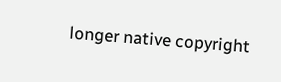longer native copyright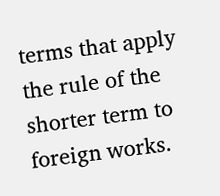terms that apply the rule of the shorter term to foreign works.